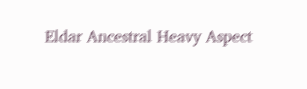Eldar Ancestral Heavy Aspect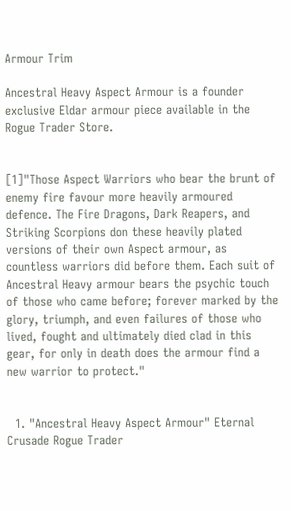Armour Trim

Ancestral Heavy Aspect Armour is a founder exclusive Eldar armour piece available in the Rogue Trader Store.


[1]"Those Aspect Warriors who bear the brunt of enemy fire favour more heavily armoured defence. The Fire Dragons, Dark Reapers, and Striking Scorpions don these heavily plated versions of their own Aspect armour, as countless warriors did before them. Each suit of Ancestral Heavy armour bears the psychic touch of those who came before; forever marked by the glory, triumph, and even failures of those who lived, fought and ultimately died clad in this gear, for only in death does the armour find a new warrior to protect."


  1. "Ancestral Heavy Aspect Armour" Eternal Crusade Rogue Trader